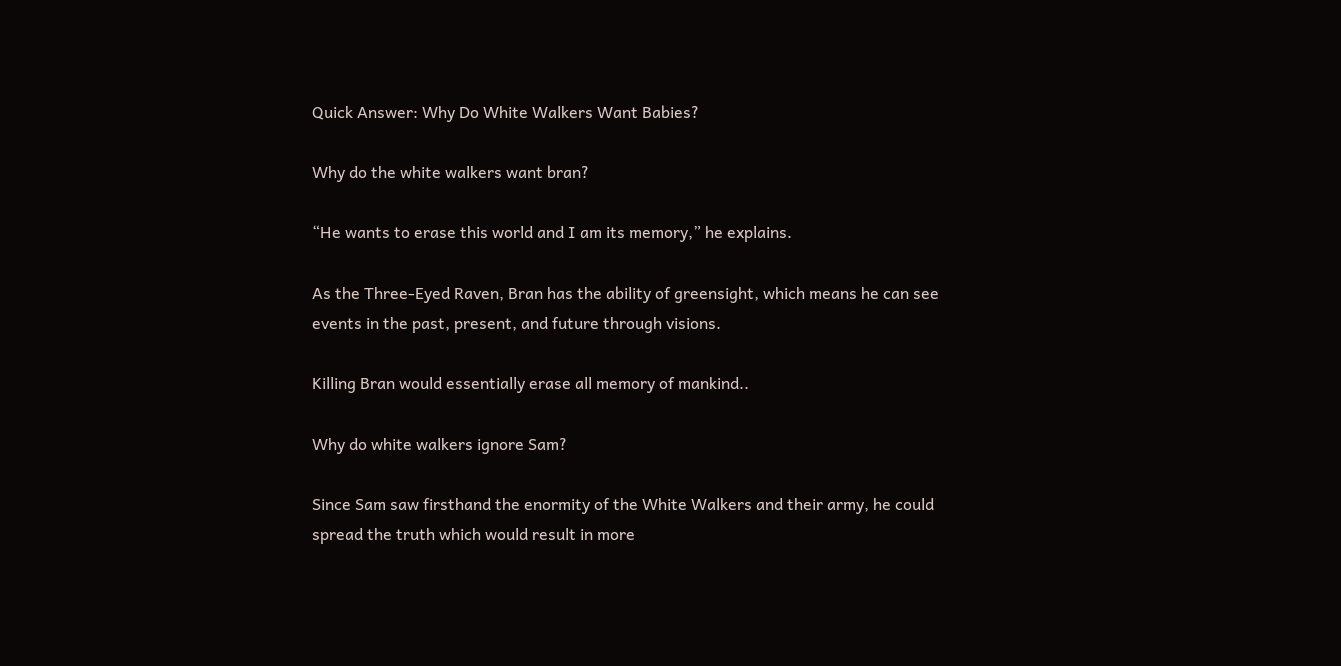Quick Answer: Why Do White Walkers Want Babies?

Why do the white walkers want bran?

“He wants to erase this world and I am its memory,” he explains.

As the Three-Eyed Raven, Bran has the ability of greensight, which means he can see events in the past, present, and future through visions.

Killing Bran would essentially erase all memory of mankind..

Why do white walkers ignore Sam?

Since Sam saw firsthand the enormity of the White Walkers and their army, he could spread the truth which would result in more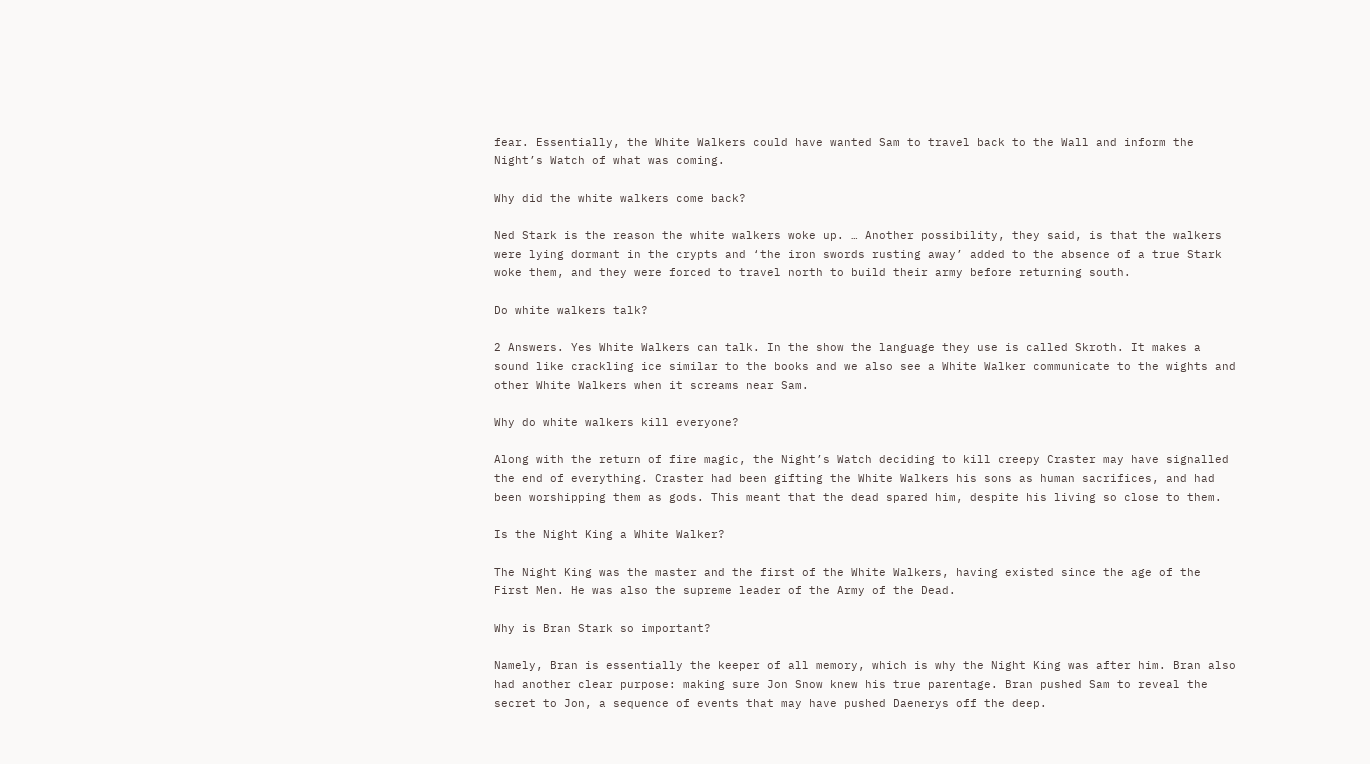fear. Essentially, the White Walkers could have wanted Sam to travel back to the Wall and inform the Night’s Watch of what was coming.

Why did the white walkers come back?

Ned Stark is the reason the white walkers woke up. … Another possibility, they said, is that the walkers were lying dormant in the crypts and ‘the iron swords rusting away’ added to the absence of a true Stark woke them, and they were forced to travel north to build their army before returning south.

Do white walkers talk?

2 Answers. Yes White Walkers can talk. In the show the language they use is called Skroth. It makes a sound like crackling ice similar to the books and we also see a White Walker communicate to the wights and other White Walkers when it screams near Sam.

Why do white walkers kill everyone?

Along with the return of fire magic, the Night’s Watch deciding to kill creepy Craster may have signalled the end of everything. Craster had been gifting the White Walkers his sons as human sacrifices, and had been worshipping them as gods. This meant that the dead spared him, despite his living so close to them.

Is the Night King a White Walker?

The Night King was the master and the first of the White Walkers, having existed since the age of the First Men. He was also the supreme leader of the Army of the Dead.

Why is Bran Stark so important?

Namely, Bran is essentially the keeper of all memory, which is why the Night King was after him. Bran also had another clear purpose: making sure Jon Snow knew his true parentage. Bran pushed Sam to reveal the secret to Jon, a sequence of events that may have pushed Daenerys off the deep.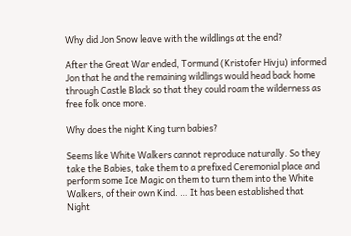Why did Jon Snow leave with the wildlings at the end?

After the Great War ended, Tormund (Kristofer Hivju) informed Jon that he and the remaining wildlings would head back home through Castle Black so that they could roam the wilderness as free folk once more.

Why does the night King turn babies?

Seems like White Walkers cannot reproduce naturally. So they take the Babies, take them to a prefixed Ceremonial place and perform some Ice Magic on them to turn them into the White Walkers, of their own Kind. … It has been established that Night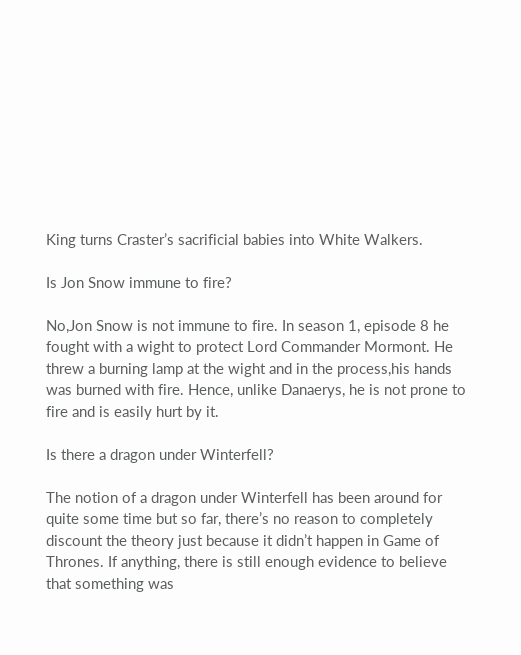King turns Craster’s sacrificial babies into White Walkers.

Is Jon Snow immune to fire?

No,Jon Snow is not immune to fire. In season 1, episode 8 he fought with a wight to protect Lord Commander Mormont. He threw a burning lamp at the wight and in the process,his hands was burned with fire. Hence, unlike Danaerys, he is not prone to fire and is easily hurt by it.

Is there a dragon under Winterfell?

The notion of a dragon under Winterfell has been around for quite some time but so far, there’s no reason to completely discount the theory just because it didn’t happen in Game of Thrones. If anything, there is still enough evidence to believe that something was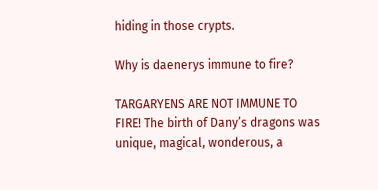hiding in those crypts.

Why is daenerys immune to fire?

TARGARYENS ARE NOT IMMUNE TO FIRE! The birth of Dany’s dragons was unique, magical, wonderous, a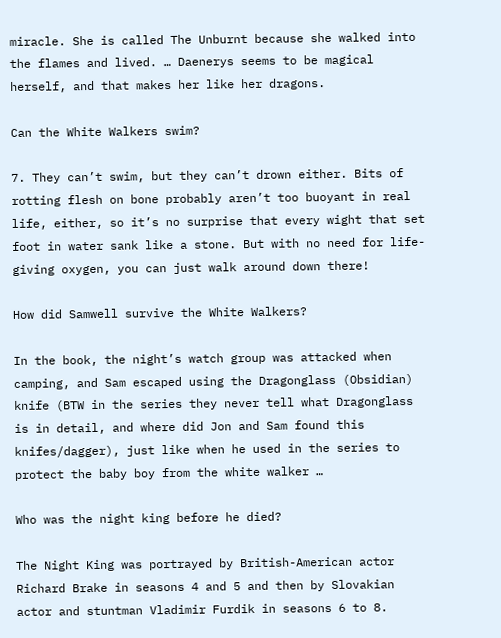miracle. She is called The Unburnt because she walked into the flames and lived. … Daenerys seems to be magical herself, and that makes her like her dragons.

Can the White Walkers swim?

7. They can’t swim, but they can’t drown either. Bits of rotting flesh on bone probably aren’t too buoyant in real life, either, so it’s no surprise that every wight that set foot in water sank like a stone. But with no need for life-giving oxygen, you can just walk around down there!

How did Samwell survive the White Walkers?

In the book, the night’s watch group was attacked when camping, and Sam escaped using the Dragonglass (Obsidian) knife (BTW in the series they never tell what Dragonglass is in detail, and where did Jon and Sam found this knifes/dagger), just like when he used in the series to protect the baby boy from the white walker …

Who was the night king before he died?

The Night King was portrayed by British-American actor Richard Brake in seasons 4 and 5 and then by Slovakian actor and stuntman Vladimir Furdik in seasons 6 to 8.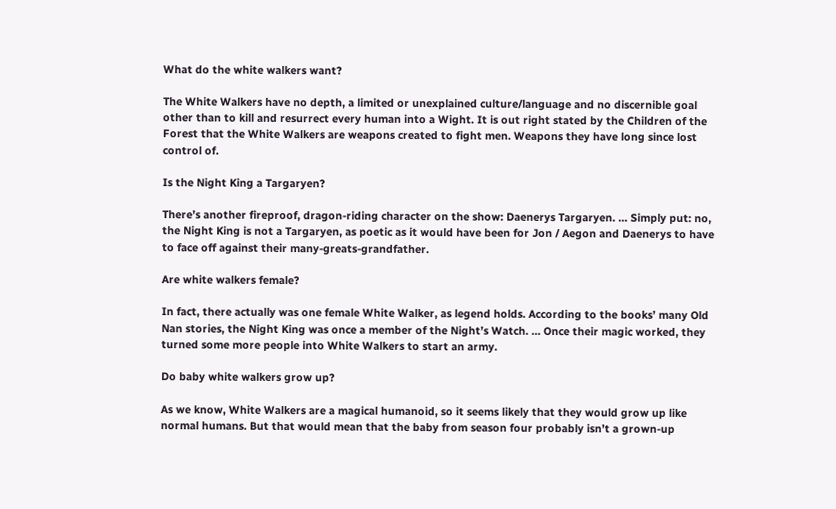What do the white walkers want?

The White Walkers have no depth, a limited or unexplained culture/language and no discernible goal other than to kill and resurrect every human into a Wight. It is out right stated by the Children of the Forest that the White Walkers are weapons created to fight men. Weapons they have long since lost control of.

Is the Night King a Targaryen?

There’s another fireproof, dragon-riding character on the show: Daenerys Targaryen. … Simply put: no, the Night King is not a Targaryen, as poetic as it would have been for Jon / Aegon and Daenerys to have to face off against their many-greats-grandfather.

Are white walkers female?

In fact, there actually was one female White Walker, as legend holds. According to the books’ many Old Nan stories, the Night King was once a member of the Night’s Watch. … Once their magic worked, they turned some more people into White Walkers to start an army.

Do baby white walkers grow up?

As we know, White Walkers are a magical humanoid, so it seems likely that they would grow up like normal humans. But that would mean that the baby from season four probably isn’t a grown-up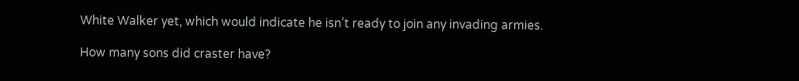White Walker yet, which would indicate he isn’t ready to join any invading armies.

How many sons did craster have?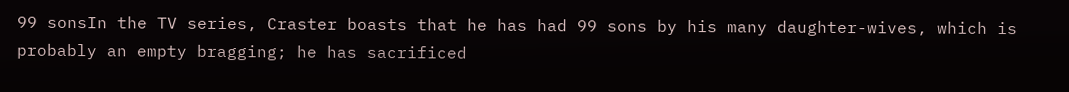99 sonsIn the TV series, Craster boasts that he has had 99 sons by his many daughter-wives, which is probably an empty bragging; he has sacrificed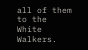all of them to the White Walkers.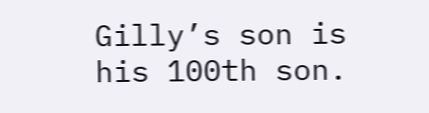Gilly’s son is his 100th son.